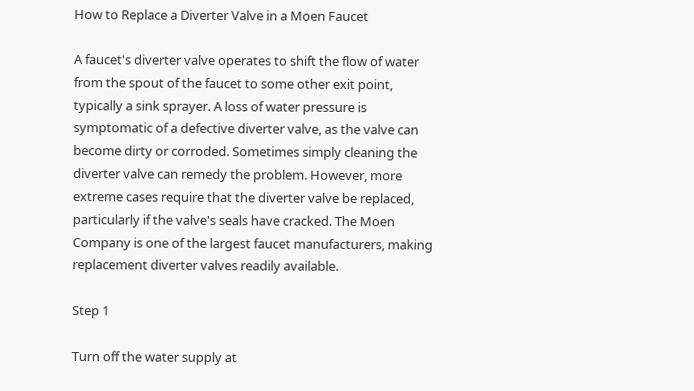How to Replace a Diverter Valve in a Moen Faucet

A faucet's diverter valve operates to shift the flow of water from the spout of the faucet to some other exit point, typically a sink sprayer. A loss of water pressure is symptomatic of a defective diverter valve, as the valve can become dirty or corroded. Sometimes simply cleaning the diverter valve can remedy the problem. However, more extreme cases require that the diverter valve be replaced, particularly if the valve's seals have cracked. The Moen Company is one of the largest faucet manufacturers, making replacement diverter valves readily available.

Step 1

Turn off the water supply at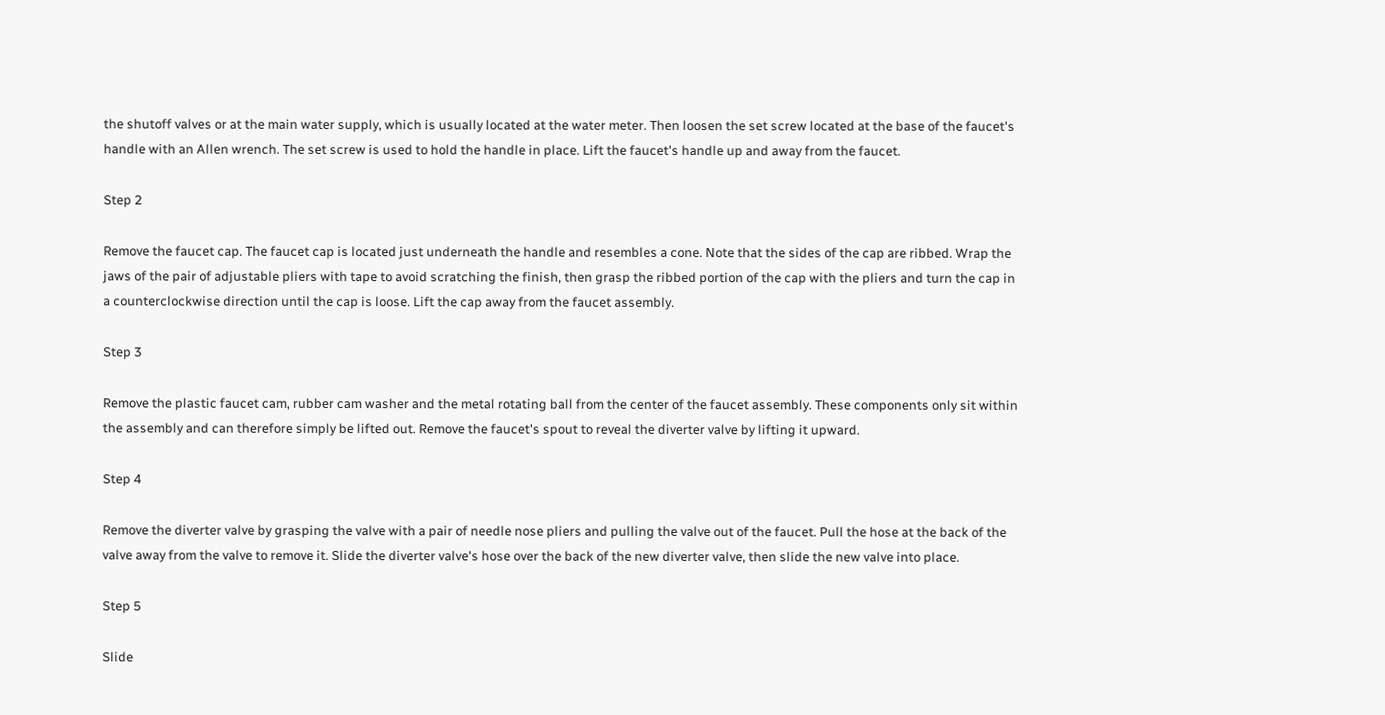the shutoff valves or at the main water supply, which is usually located at the water meter. Then loosen the set screw located at the base of the faucet's handle with an Allen wrench. The set screw is used to hold the handle in place. Lift the faucet's handle up and away from the faucet.

Step 2

Remove the faucet cap. The faucet cap is located just underneath the handle and resembles a cone. Note that the sides of the cap are ribbed. Wrap the jaws of the pair of adjustable pliers with tape to avoid scratching the finish, then grasp the ribbed portion of the cap with the pliers and turn the cap in a counterclockwise direction until the cap is loose. Lift the cap away from the faucet assembly.

Step 3

Remove the plastic faucet cam, rubber cam washer and the metal rotating ball from the center of the faucet assembly. These components only sit within the assembly and can therefore simply be lifted out. Remove the faucet's spout to reveal the diverter valve by lifting it upward.

Step 4

Remove the diverter valve by grasping the valve with a pair of needle nose pliers and pulling the valve out of the faucet. Pull the hose at the back of the valve away from the valve to remove it. Slide the diverter valve's hose over the back of the new diverter valve, then slide the new valve into place.

Step 5

Slide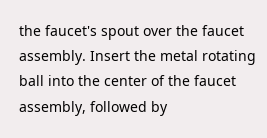the faucet's spout over the faucet assembly. Insert the metal rotating ball into the center of the faucet assembly, followed by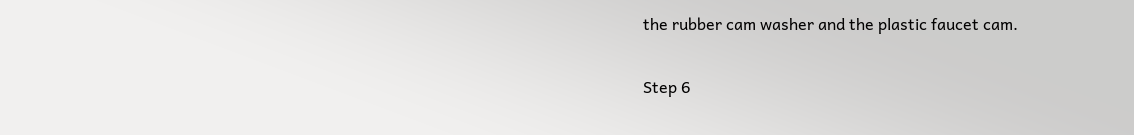the rubber cam washer and the plastic faucet cam.

Step 6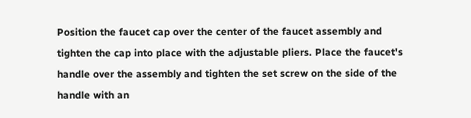Position the faucet cap over the center of the faucet assembly and tighten the cap into place with the adjustable pliers. Place the faucet's handle over the assembly and tighten the set screw on the side of the handle with an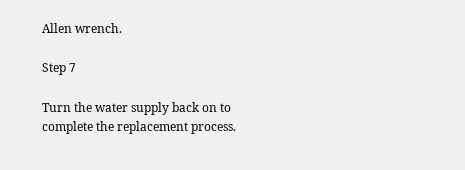Allen wrench.

Step 7

Turn the water supply back on to complete the replacement process.